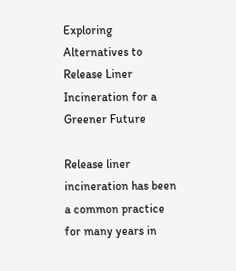Exploring Alternatives to Release Liner Incineration for a Greener Future

Release liner incineration has been a common practice for many years in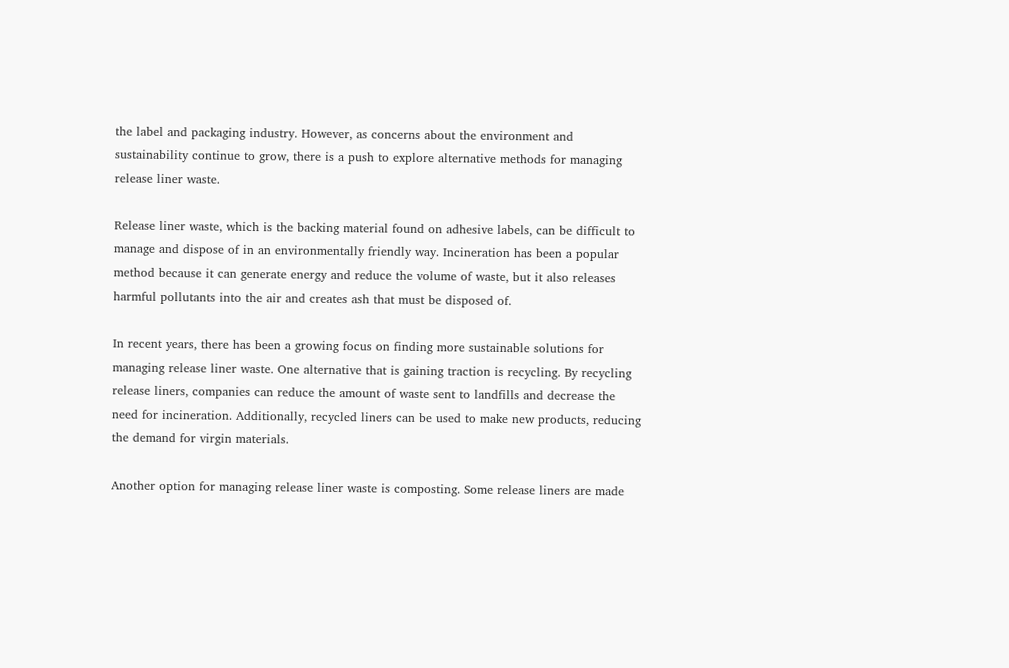the label and packaging industry. However, as concerns about the environment and sustainability continue to grow, there is a push to explore alternative methods for managing release liner waste.

Release liner waste, which is the backing material found on adhesive labels, can be difficult to manage and dispose of in an environmentally friendly way. Incineration has been a popular method because it can generate energy and reduce the volume of waste, but it also releases harmful pollutants into the air and creates ash that must be disposed of.

In recent years, there has been a growing focus on finding more sustainable solutions for managing release liner waste. One alternative that is gaining traction is recycling. By recycling release liners, companies can reduce the amount of waste sent to landfills and decrease the need for incineration. Additionally, recycled liners can be used to make new products, reducing the demand for virgin materials.

Another option for managing release liner waste is composting. Some release liners are made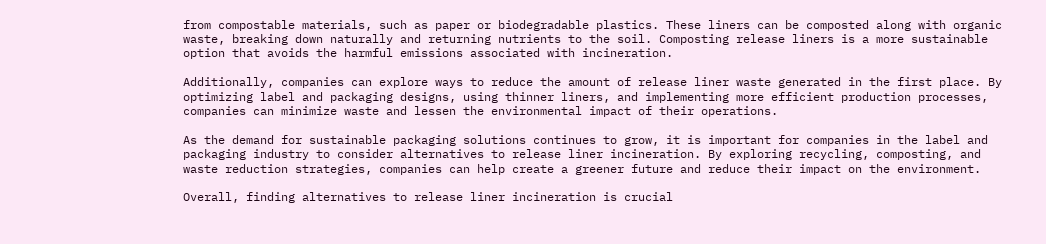from compostable materials, such as paper or biodegradable plastics. These liners can be composted along with organic waste, breaking down naturally and returning nutrients to the soil. Composting release liners is a more sustainable option that avoids the harmful emissions associated with incineration.

Additionally, companies can explore ways to reduce the amount of release liner waste generated in the first place. By optimizing label and packaging designs, using thinner liners, and implementing more efficient production processes, companies can minimize waste and lessen the environmental impact of their operations.

As the demand for sustainable packaging solutions continues to grow, it is important for companies in the label and packaging industry to consider alternatives to release liner incineration. By exploring recycling, composting, and waste reduction strategies, companies can help create a greener future and reduce their impact on the environment.

Overall, finding alternatives to release liner incineration is crucial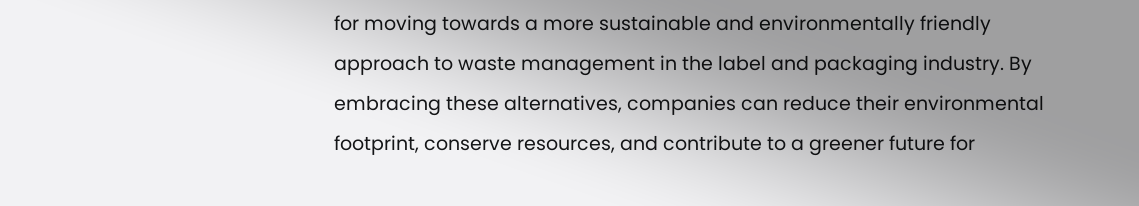for moving towards a more sustainable and environmentally friendly approach to waste management in the label and packaging industry. By embracing these alternatives, companies can reduce their environmental footprint, conserve resources, and contribute to a greener future for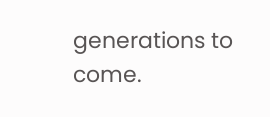generations to come.